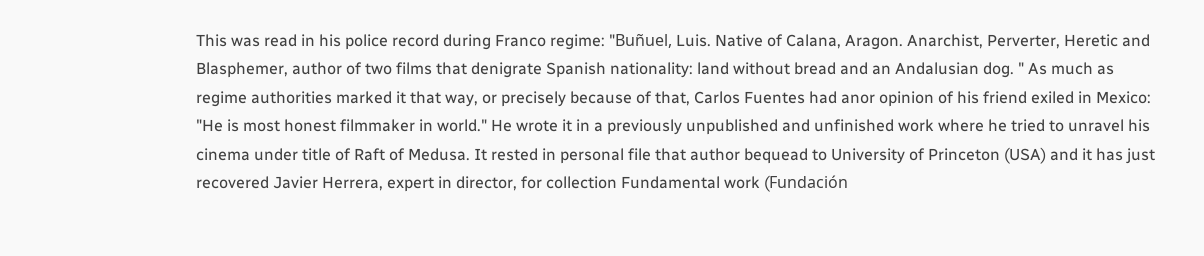This was read in his police record during Franco regime: "Buñuel, Luis. Native of Calana, Aragon. Anarchist, Perverter, Heretic and Blasphemer, author of two films that denigrate Spanish nationality: land without bread and an Andalusian dog. " As much as regime authorities marked it that way, or precisely because of that, Carlos Fuentes had anor opinion of his friend exiled in Mexico: "He is most honest filmmaker in world." He wrote it in a previously unpublished and unfinished work where he tried to unravel his cinema under title of Raft of Medusa. It rested in personal file that author bequead to University of Princeton (USA) and it has just recovered Javier Herrera, expert in director, for collection Fundamental work (Fundación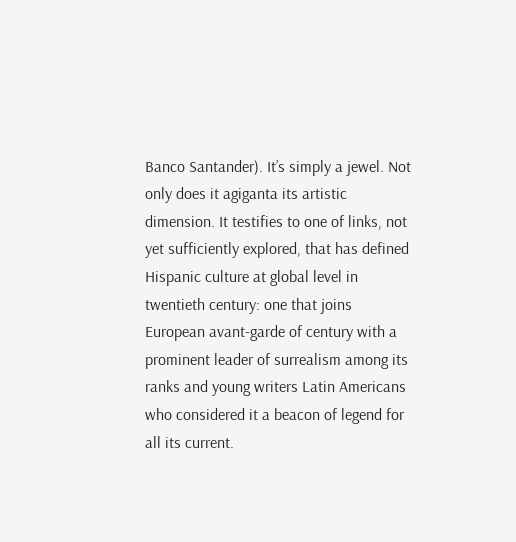Banco Santander). It’s simply a jewel. Not only does it agiganta its artistic dimension. It testifies to one of links, not yet sufficiently explored, that has defined Hispanic culture at global level in twentieth century: one that joins European avant-garde of century with a prominent leader of surrealism among its ranks and young writers Latin Americans who considered it a beacon of legend for all its current.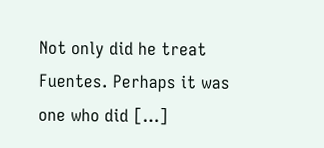Not only did he treat Fuentes. Perhaps it was one who did […]